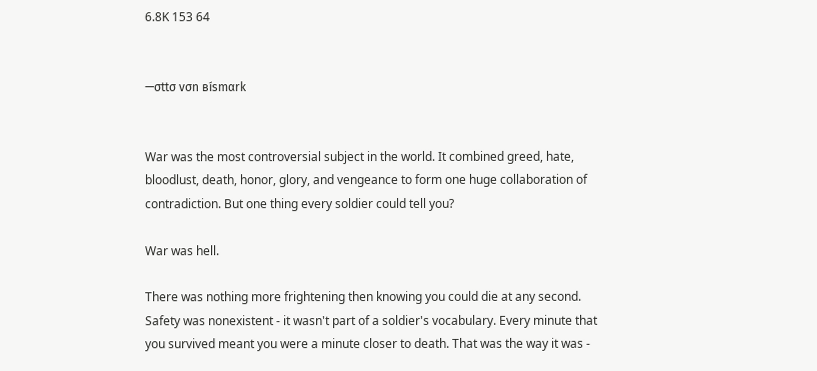6.8K 153 64


—σttσ vσn вíѕmαrk


War was the most controversial subject in the world. It combined greed, hate, bloodlust, death, honor, glory, and vengeance to form one huge collaboration of contradiction. But one thing every soldier could tell you?

War was hell.

There was nothing more frightening then knowing you could die at any second. Safety was nonexistent - it wasn't part of a soldier's vocabulary. Every minute that you survived meant you were a minute closer to death. That was the way it was -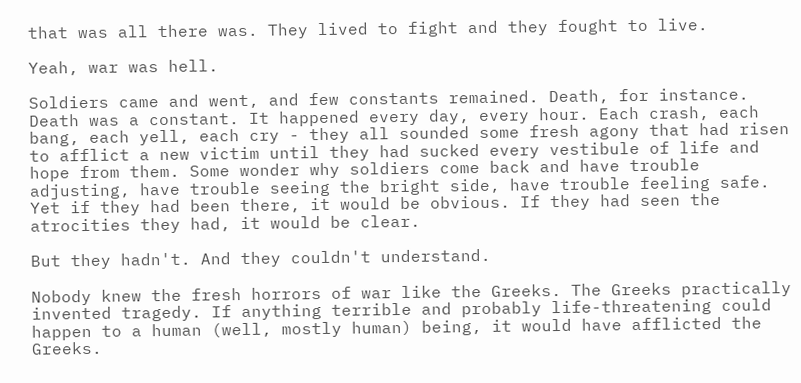that was all there was. They lived to fight and they fought to live.

Yeah, war was hell.

Soldiers came and went, and few constants remained. Death, for instance. Death was a constant. It happened every day, every hour. Each crash, each bang, each yell, each cry - they all sounded some fresh agony that had risen to afflict a new victim until they had sucked every vestibule of life and hope from them. Some wonder why soldiers come back and have trouble adjusting, have trouble seeing the bright side, have trouble feeling safe. Yet if they had been there, it would be obvious. If they had seen the atrocities they had, it would be clear.

But they hadn't. And they couldn't understand.

Nobody knew the fresh horrors of war like the Greeks. The Greeks practically invented tragedy. If anything terrible and probably life-threatening could happen to a human (well, mostly human) being, it would have afflicted the Greeks.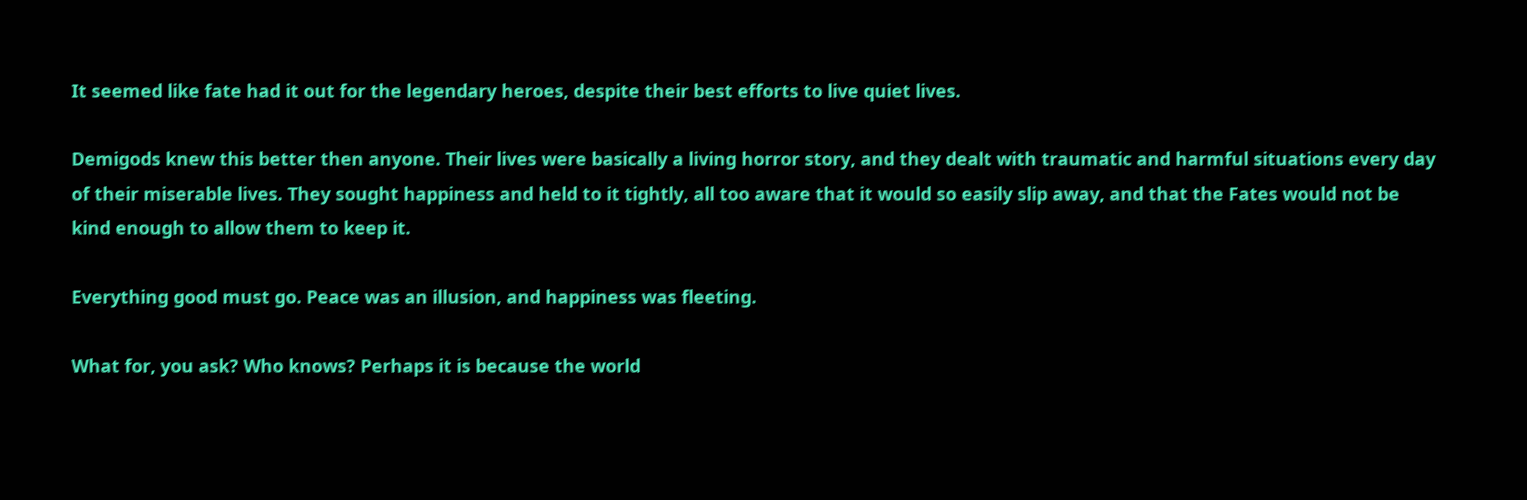It seemed like fate had it out for the legendary heroes, despite their best efforts to live quiet lives.

Demigods knew this better then anyone. Their lives were basically a living horror story, and they dealt with traumatic and harmful situations every day of their miserable lives. They sought happiness and held to it tightly, all too aware that it would so easily slip away, and that the Fates would not be kind enough to allow them to keep it.

Everything good must go. Peace was an illusion, and happiness was fleeting.

What for, you ask? Who knows? Perhaps it is because the world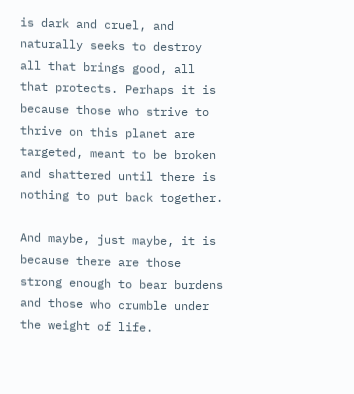is dark and cruel, and naturally seeks to destroy all that brings good, all that protects. Perhaps it is because those who strive to thrive on this planet are targeted, meant to be broken and shattered until there is nothing to put back together.

And maybe, just maybe, it is because there are those strong enough to bear burdens and those who crumble under the weight of life.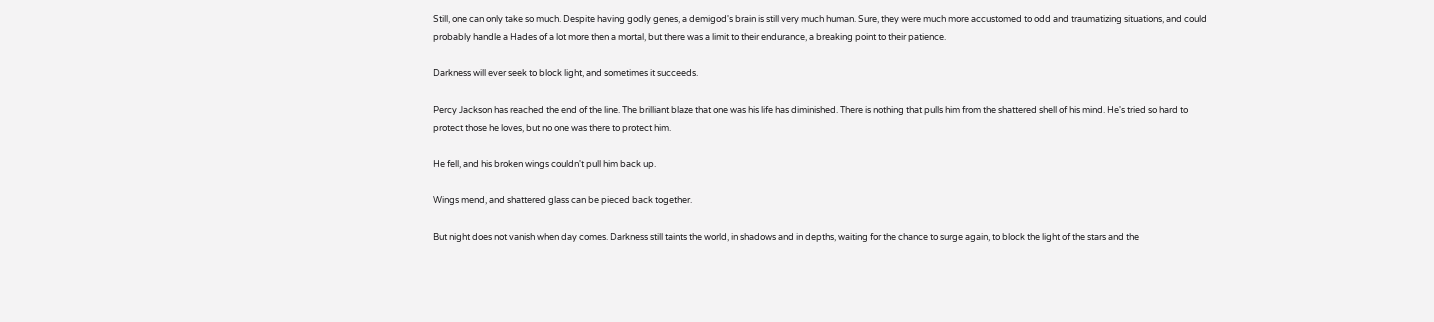Still, one can only take so much. Despite having godly genes, a demigod's brain is still very much human. Sure, they were much more accustomed to odd and traumatizing situations, and could probably handle a Hades of a lot more then a mortal, but there was a limit to their endurance, a breaking point to their patience.

Darkness will ever seek to block light, and sometimes it succeeds.

Percy Jackson has reached the end of the line. The brilliant blaze that one was his life has diminished. There is nothing that pulls him from the shattered shell of his mind. He's tried so hard to protect those he loves, but no one was there to protect him.

He fell, and his broken wings couldn't pull him back up.

Wings mend, and shattered glass can be pieced back together.

But night does not vanish when day comes. Darkness still taints the world, in shadows and in depths, waiting for the chance to surge again, to block the light of the stars and the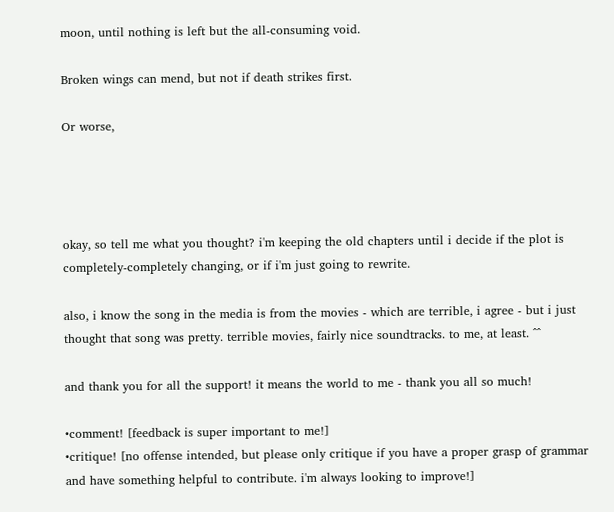moon, until nothing is left but the all-consuming void.

Broken wings can mend, but not if death strikes first.

Or worse,




okay, so tell me what you thought? i'm keeping the old chapters until i decide if the plot is completely-completely changing, or if i'm just going to rewrite.

also, i know the song in the media is from the movies - which are terrible, i agree - but i just thought that song was pretty. terrible movies, fairly nice soundtracks. to me, at least. ^^

and thank you for all the support! it means the world to me - thank you all so much!

•comment! [feedback is super important to me!]
•critique! [no offense intended, but please only critique if you have a proper grasp of grammar and have something helpful to contribute. i'm always looking to improve!]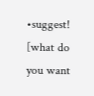•suggest! [what do you want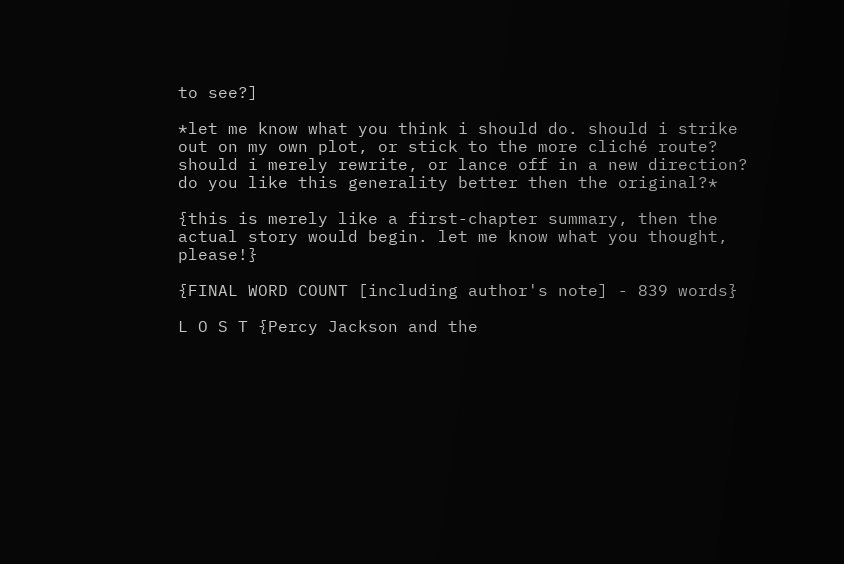to see?]

*let me know what you think i should do. should i strike out on my own plot, or stick to the more cliché route? should i merely rewrite, or lance off in a new direction? do you like this generality better then the original?*

{this is merely like a first-chapter summary, then the actual story would begin. let me know what you thought, please!}

{FINAL WORD COUNT [including author's note] - 839 words}

L O S T {Percy Jackson and the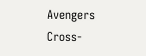Avengers Cross-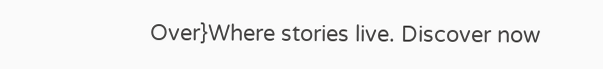Over}Where stories live. Discover now